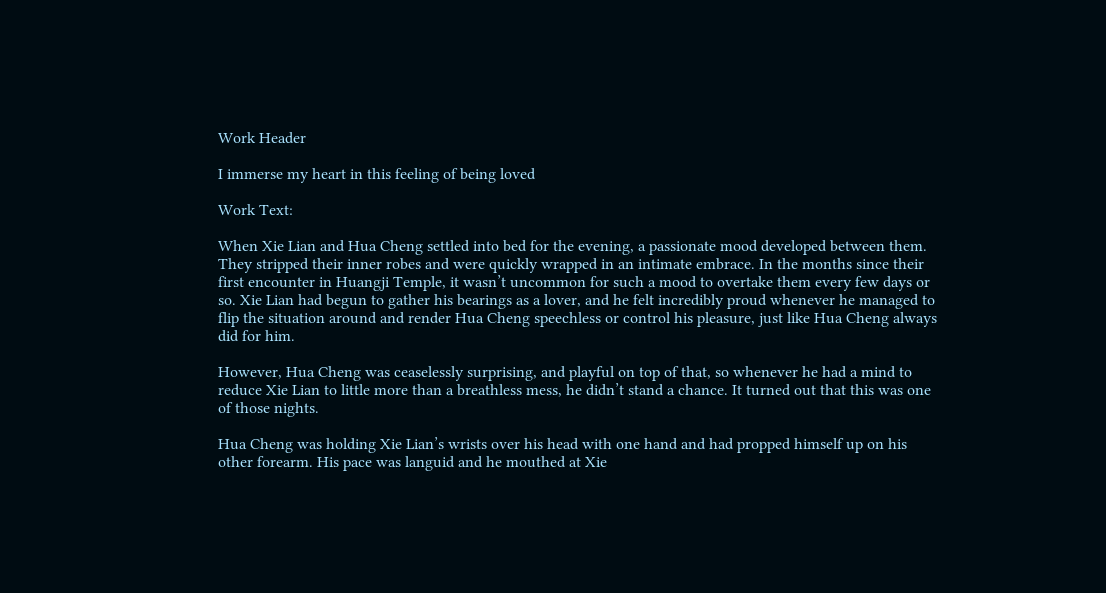Work Header

I immerse my heart in this feeling of being loved

Work Text:

When Xie Lian and Hua Cheng settled into bed for the evening, a passionate mood developed between them. They stripped their inner robes and were quickly wrapped in an intimate embrace. In the months since their first encounter in Huangji Temple, it wasn’t uncommon for such a mood to overtake them every few days or so. Xie Lian had begun to gather his bearings as a lover, and he felt incredibly proud whenever he managed to flip the situation around and render Hua Cheng speechless or control his pleasure, just like Hua Cheng always did for him.

However, Hua Cheng was ceaselessly surprising, and playful on top of that, so whenever he had a mind to reduce Xie Lian to little more than a breathless mess, he didn’t stand a chance. It turned out that this was one of those nights.

Hua Cheng was holding Xie Lian’s wrists over his head with one hand and had propped himself up on his other forearm. His pace was languid and he mouthed at Xie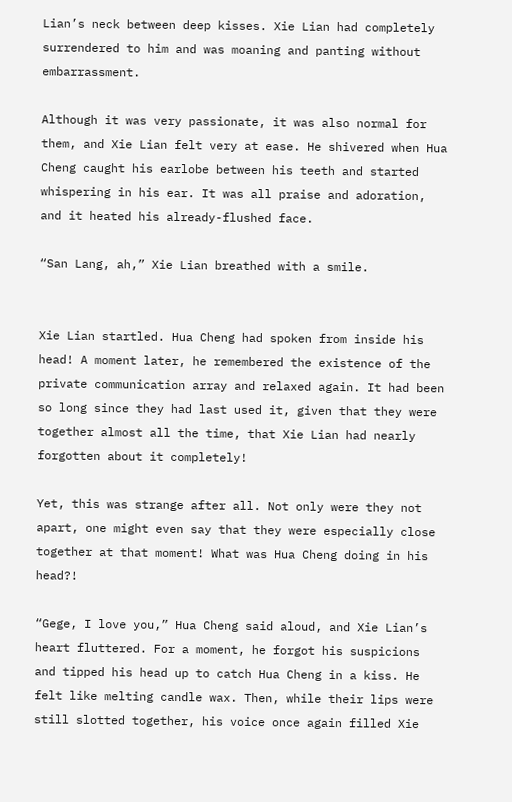Lian’s neck between deep kisses. Xie Lian had completely surrendered to him and was moaning and panting without embarrassment.

Although it was very passionate, it was also normal for them, and Xie Lian felt very at ease. He shivered when Hua Cheng caught his earlobe between his teeth and started whispering in his ear. It was all praise and adoration, and it heated his already-flushed face.

“San Lang, ah,” Xie Lian breathed with a smile.


Xie Lian startled. Hua Cheng had spoken from inside his head! A moment later, he remembered the existence of the private communication array and relaxed again. It had been so long since they had last used it, given that they were together almost all the time, that Xie Lian had nearly forgotten about it completely!

Yet, this was strange after all. Not only were they not apart, one might even say that they were especially close together at that moment! What was Hua Cheng doing in his head?!

“Gege, I love you,” Hua Cheng said aloud, and Xie Lian’s heart fluttered. For a moment, he forgot his suspicions and tipped his head up to catch Hua Cheng in a kiss. He felt like melting candle wax. Then, while their lips were still slotted together, his voice once again filled Xie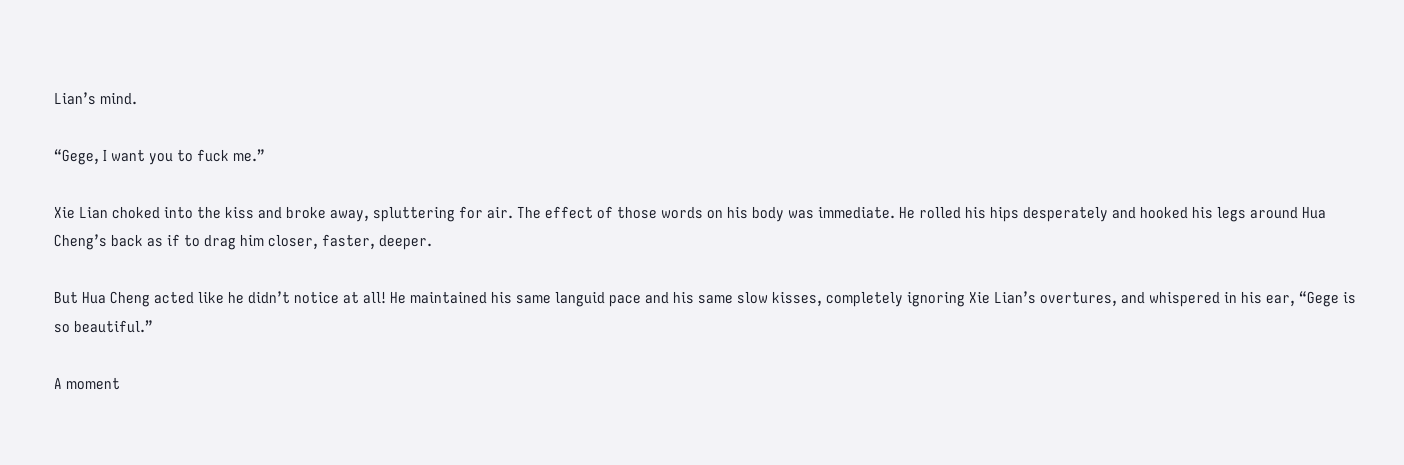Lian’s mind.

“Gege, I want you to fuck me.”

Xie Lian choked into the kiss and broke away, spluttering for air. The effect of those words on his body was immediate. He rolled his hips desperately and hooked his legs around Hua Cheng’s back as if to drag him closer, faster, deeper.

But Hua Cheng acted like he didn’t notice at all! He maintained his same languid pace and his same slow kisses, completely ignoring Xie Lian’s overtures, and whispered in his ear, “Gege is so beautiful.”

A moment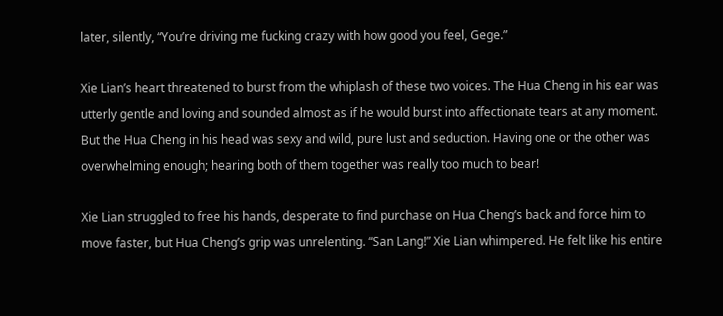later, silently, “You’re driving me fucking crazy with how good you feel, Gege.”

Xie Lian’s heart threatened to burst from the whiplash of these two voices. The Hua Cheng in his ear was utterly gentle and loving and sounded almost as if he would burst into affectionate tears at any moment. But the Hua Cheng in his head was sexy and wild, pure lust and seduction. Having one or the other was overwhelming enough; hearing both of them together was really too much to bear!

Xie Lian struggled to free his hands, desperate to find purchase on Hua Cheng’s back and force him to move faster, but Hua Cheng’s grip was unrelenting. “San Lang!” Xie Lian whimpered. He felt like his entire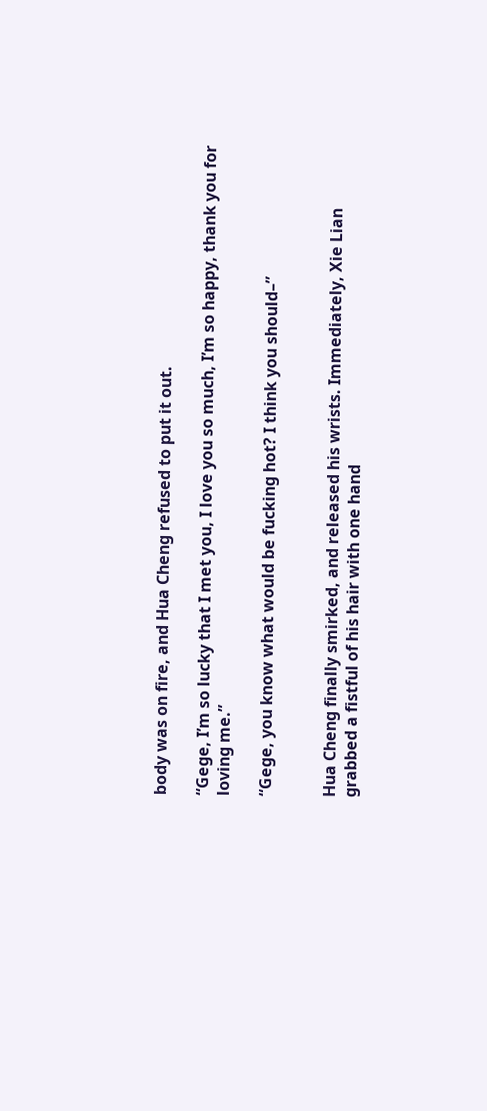body was on fire, and Hua Cheng refused to put it out.

“Gege, I’m so lucky that I met you, I love you so much, I’m so happy, thank you for loving me.”

“Gege, you know what would be fucking hot? I think you should–”


Hua Cheng finally smirked, and released his wrists. Immediately, Xie Lian grabbed a fistful of his hair with one hand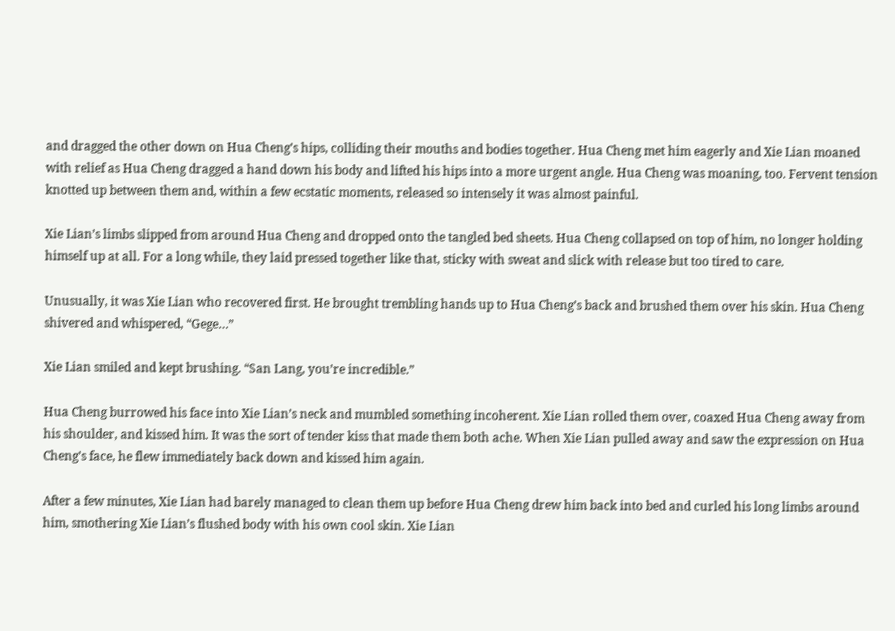and dragged the other down on Hua Cheng’s hips, colliding their mouths and bodies together. Hua Cheng met him eagerly and Xie Lian moaned with relief as Hua Cheng dragged a hand down his body and lifted his hips into a more urgent angle. Hua Cheng was moaning, too. Fervent tension knotted up between them and, within a few ecstatic moments, released so intensely it was almost painful.

Xie Lian’s limbs slipped from around Hua Cheng and dropped onto the tangled bed sheets. Hua Cheng collapsed on top of him, no longer holding himself up at all. For a long while, they laid pressed together like that, sticky with sweat and slick with release but too tired to care.

Unusually, it was Xie Lian who recovered first. He brought trembling hands up to Hua Cheng’s back and brushed them over his skin. Hua Cheng shivered and whispered, “Gege…”

Xie Lian smiled and kept brushing. “San Lang, you’re incredible.”

Hua Cheng burrowed his face into Xie Lian’s neck and mumbled something incoherent. Xie Lian rolled them over, coaxed Hua Cheng away from his shoulder, and kissed him. It was the sort of tender kiss that made them both ache. When Xie Lian pulled away and saw the expression on Hua Cheng’s face, he flew immediately back down and kissed him again.

After a few minutes, Xie Lian had barely managed to clean them up before Hua Cheng drew him back into bed and curled his long limbs around him, smothering Xie Lian’s flushed body with his own cool skin. Xie Lian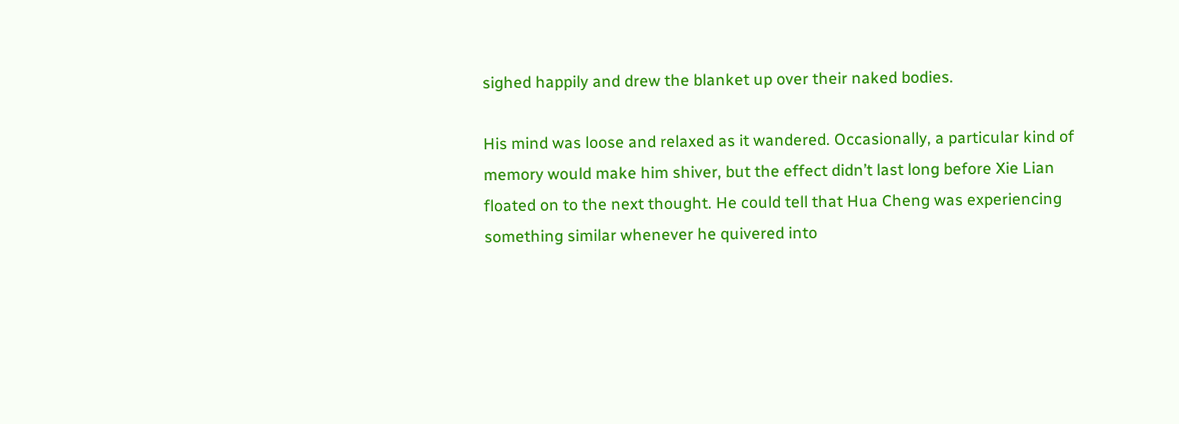sighed happily and drew the blanket up over their naked bodies.

His mind was loose and relaxed as it wandered. Occasionally, a particular kind of memory would make him shiver, but the effect didn’t last long before Xie Lian floated on to the next thought. He could tell that Hua Cheng was experiencing something similar whenever he quivered into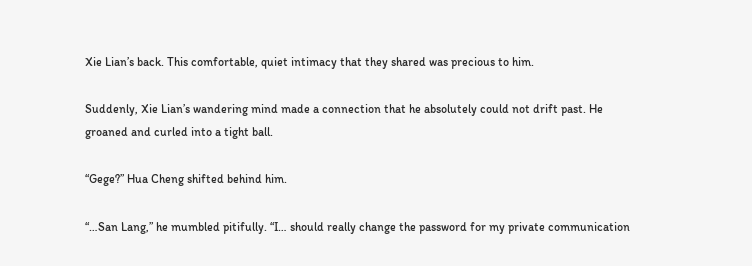Xie Lian’s back. This comfortable, quiet intimacy that they shared was precious to him.

Suddenly, Xie Lian’s wandering mind made a connection that he absolutely could not drift past. He groaned and curled into a tight ball.

“Gege?” Hua Cheng shifted behind him.

“…San Lang,” he mumbled pitifully. “I… should really change the password for my private communication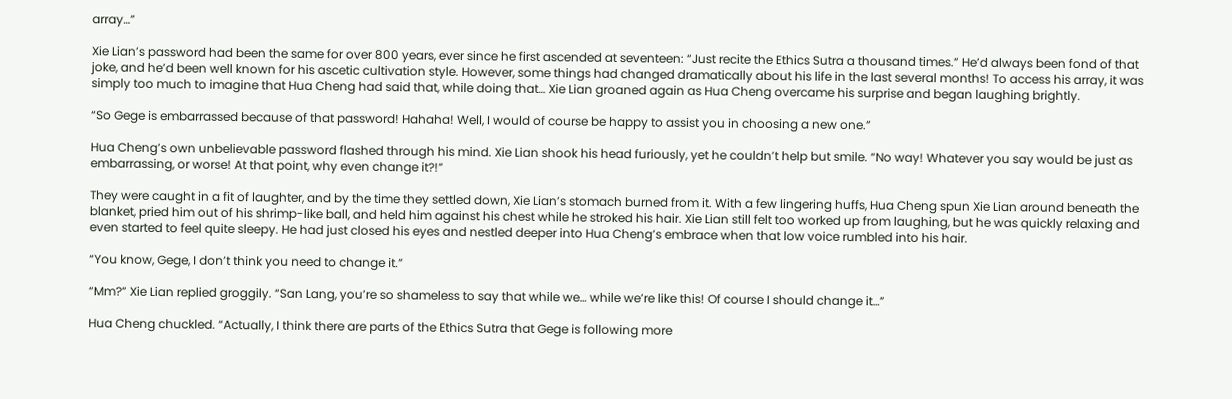array…”

Xie Lian’s password had been the same for over 800 years, ever since he first ascended at seventeen: “Just recite the Ethics Sutra a thousand times.” He’d always been fond of that joke, and he’d been well known for his ascetic cultivation style. However, some things had changed dramatically about his life in the last several months! To access his array, it was simply too much to imagine that Hua Cheng had said that, while doing that… Xie Lian groaned again as Hua Cheng overcame his surprise and began laughing brightly.

“So Gege is embarrassed because of that password! Hahaha! Well, I would of course be happy to assist you in choosing a new one.”

Hua Cheng’s own unbelievable password flashed through his mind. Xie Lian shook his head furiously, yet he couldn’t help but smile. “No way! Whatever you say would be just as embarrassing, or worse! At that point, why even change it?!”

They were caught in a fit of laughter, and by the time they settled down, Xie Lian’s stomach burned from it. With a few lingering huffs, Hua Cheng spun Xie Lian around beneath the blanket, pried him out of his shrimp-like ball, and held him against his chest while he stroked his hair. Xie Lian still felt too worked up from laughing, but he was quickly relaxing and even started to feel quite sleepy. He had just closed his eyes and nestled deeper into Hua Cheng’s embrace when that low voice rumbled into his hair.

“You know, Gege, I don’t think you need to change it.”

“Mm?” Xie Lian replied groggily. “San Lang, you’re so shameless to say that while we… while we’re like this! Of course I should change it…”

Hua Cheng chuckled. “Actually, I think there are parts of the Ethics Sutra that Gege is following more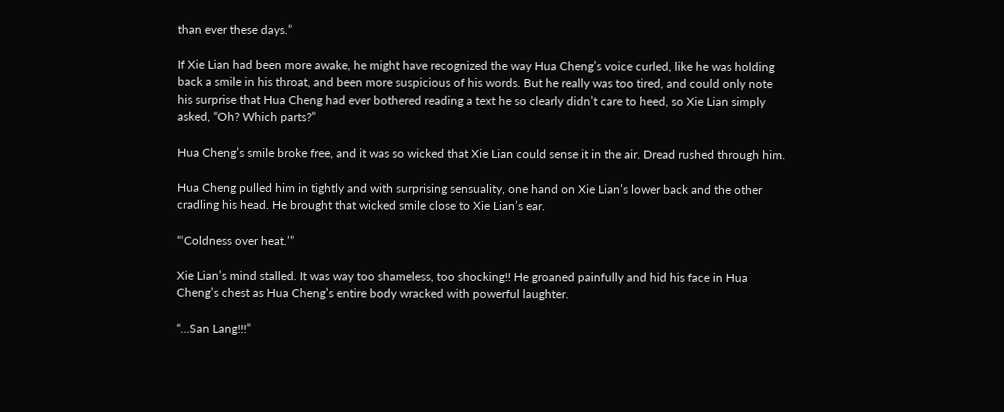than ever these days.”

If Xie Lian had been more awake, he might have recognized the way Hua Cheng’s voice curled, like he was holding back a smile in his throat, and been more suspicious of his words. But he really was too tired, and could only note his surprise that Hua Cheng had ever bothered reading a text he so clearly didn’t care to heed, so Xie Lian simply asked, “Oh? Which parts?”

Hua Cheng’s smile broke free, and it was so wicked that Xie Lian could sense it in the air. Dread rushed through him.

Hua Cheng pulled him in tightly and with surprising sensuality, one hand on Xie Lian’s lower back and the other cradling his head. He brought that wicked smile close to Xie Lian’s ear.

“‘Coldness over heat.’”

Xie Lian’s mind stalled. It was way too shameless, too shocking!! He groaned painfully and hid his face in Hua Cheng’s chest as Hua Cheng’s entire body wracked with powerful laughter.

“…San Lang!!!”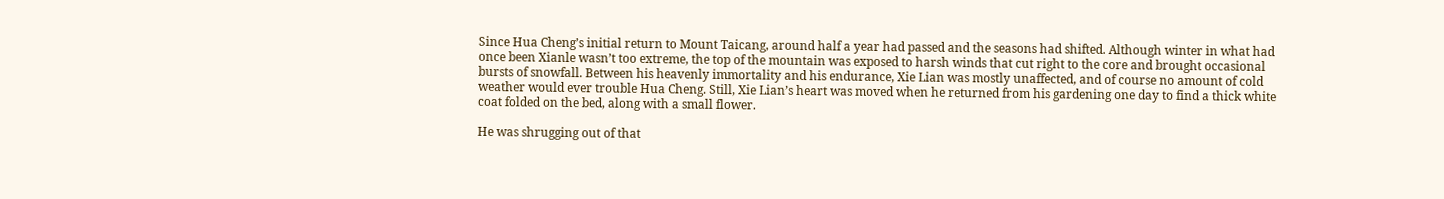Since Hua Cheng’s initial return to Mount Taicang, around half a year had passed and the seasons had shifted. Although winter in what had once been Xianle wasn’t too extreme, the top of the mountain was exposed to harsh winds that cut right to the core and brought occasional bursts of snowfall. Between his heavenly immortality and his endurance, Xie Lian was mostly unaffected, and of course no amount of cold weather would ever trouble Hua Cheng. Still, Xie Lian’s heart was moved when he returned from his gardening one day to find a thick white coat folded on the bed, along with a small flower.

He was shrugging out of that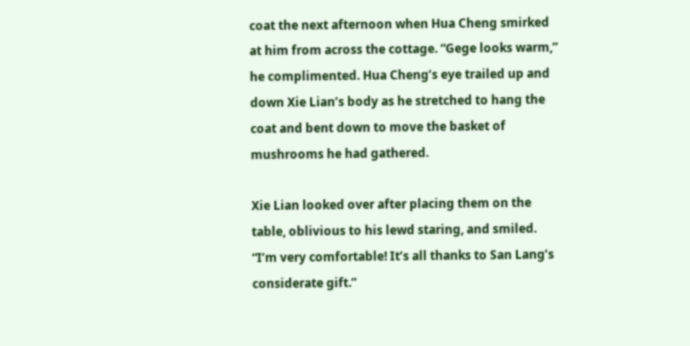coat the next afternoon when Hua Cheng smirked at him from across the cottage. “Gege looks warm,” he complimented. Hua Cheng’s eye trailed up and down Xie Lian’s body as he stretched to hang the coat and bent down to move the basket of mushrooms he had gathered.

Xie Lian looked over after placing them on the table, oblivious to his lewd staring, and smiled. “I’m very comfortable! It’s all thanks to San Lang’s considerate gift.”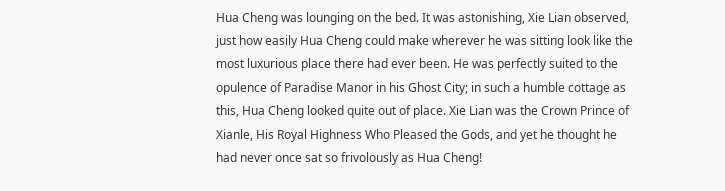Hua Cheng was lounging on the bed. It was astonishing, Xie Lian observed, just how easily Hua Cheng could make wherever he was sitting look like the most luxurious place there had ever been. He was perfectly suited to the opulence of Paradise Manor in his Ghost City; in such a humble cottage as this, Hua Cheng looked quite out of place. Xie Lian was the Crown Prince of Xianle, His Royal Highness Who Pleased the Gods, and yet he thought he had never once sat so frivolously as Hua Cheng!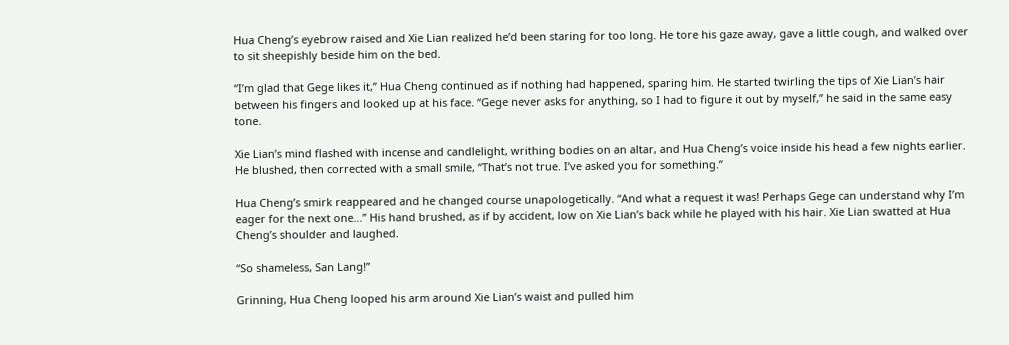Hua Cheng’s eyebrow raised and Xie Lian realized he’d been staring for too long. He tore his gaze away, gave a little cough, and walked over to sit sheepishly beside him on the bed.

“I’m glad that Gege likes it,” Hua Cheng continued as if nothing had happened, sparing him. He started twirling the tips of Xie Lian’s hair between his fingers and looked up at his face. “Gege never asks for anything, so I had to figure it out by myself,” he said in the same easy tone.

Xie Lian’s mind flashed with incense and candlelight, writhing bodies on an altar, and Hua Cheng’s voice inside his head a few nights earlier. He blushed, then corrected with a small smile, “That’s not true. I’ve asked you for something.”

Hua Cheng’s smirk reappeared and he changed course unapologetically. “And what a request it was! Perhaps Gege can understand why I’m eager for the next one…” His hand brushed, as if by accident, low on Xie Lian’s back while he played with his hair. Xie Lian swatted at Hua Cheng’s shoulder and laughed.

“So shameless, San Lang!”

Grinning, Hua Cheng looped his arm around Xie Lian’s waist and pulled him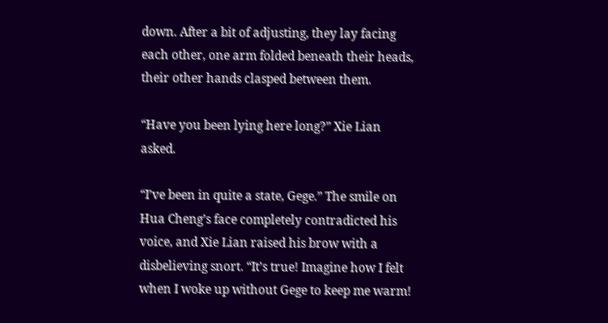down. After a bit of adjusting, they lay facing each other, one arm folded beneath their heads, their other hands clasped between them.

“Have you been lying here long?” Xie Lian asked.

“I’ve been in quite a state, Gege.” The smile on Hua Cheng’s face completely contradicted his voice, and Xie Lian raised his brow with a disbelieving snort. “It’s true! Imagine how I felt when I woke up without Gege to keep me warm!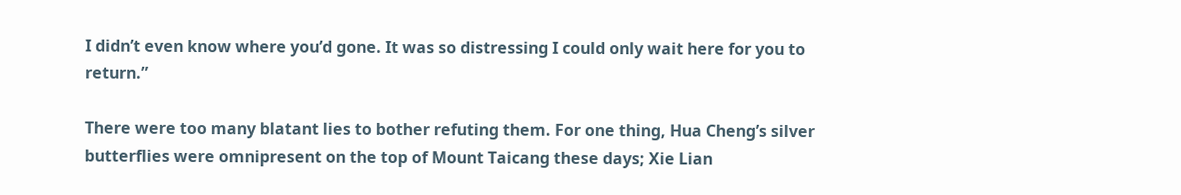I didn’t even know where you’d gone. It was so distressing I could only wait here for you to return.”

There were too many blatant lies to bother refuting them. For one thing, Hua Cheng’s silver butterflies were omnipresent on the top of Mount Taicang these days; Xie Lian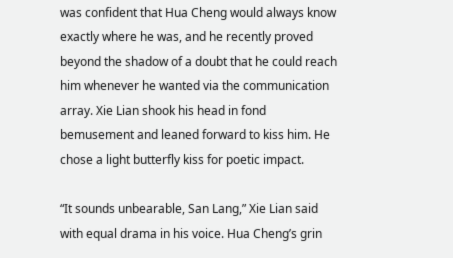was confident that Hua Cheng would always know exactly where he was, and he recently proved beyond the shadow of a doubt that he could reach him whenever he wanted via the communication array. Xie Lian shook his head in fond bemusement and leaned forward to kiss him. He chose a light butterfly kiss for poetic impact.

“It sounds unbearable, San Lang,” Xie Lian said with equal drama in his voice. Hua Cheng’s grin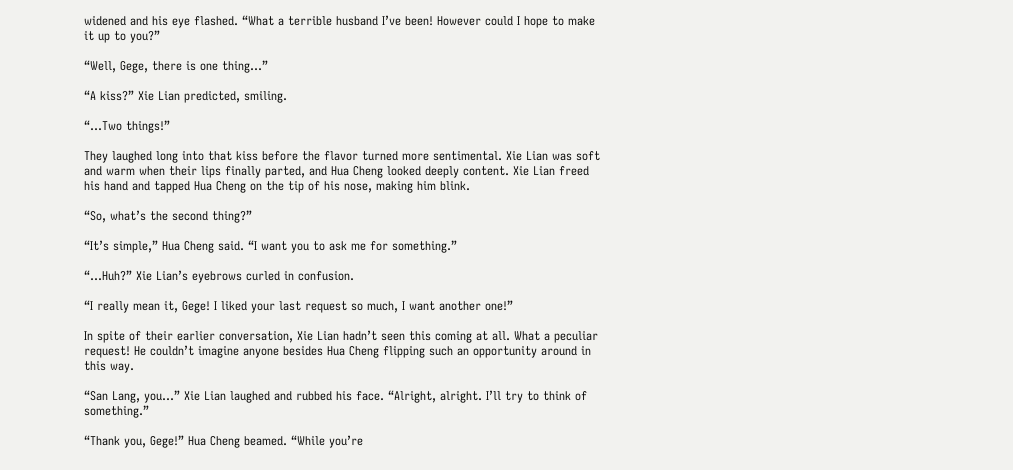widened and his eye flashed. “What a terrible husband I’ve been! However could I hope to make it up to you?”

“Well, Gege, there is one thing…”

“A kiss?” Xie Lian predicted, smiling.

“…Two things!”

They laughed long into that kiss before the flavor turned more sentimental. Xie Lian was soft and warm when their lips finally parted, and Hua Cheng looked deeply content. Xie Lian freed his hand and tapped Hua Cheng on the tip of his nose, making him blink.

“So, what’s the second thing?”

“It’s simple,” Hua Cheng said. “I want you to ask me for something.”

“…Huh?” Xie Lian’s eyebrows curled in confusion.

“I really mean it, Gege! I liked your last request so much, I want another one!”

In spite of their earlier conversation, Xie Lian hadn’t seen this coming at all. What a peculiar request! He couldn’t imagine anyone besides Hua Cheng flipping such an opportunity around in this way.

“San Lang, you…” Xie Lian laughed and rubbed his face. “Alright, alright. I’ll try to think of something.”

“Thank you, Gege!” Hua Cheng beamed. “While you’re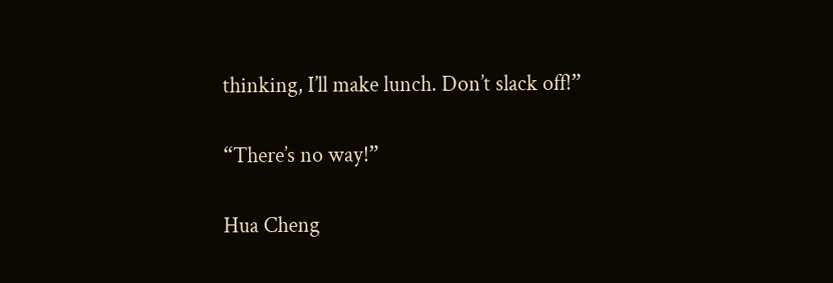thinking, I’ll make lunch. Don’t slack off!”

“There’s no way!”

Hua Cheng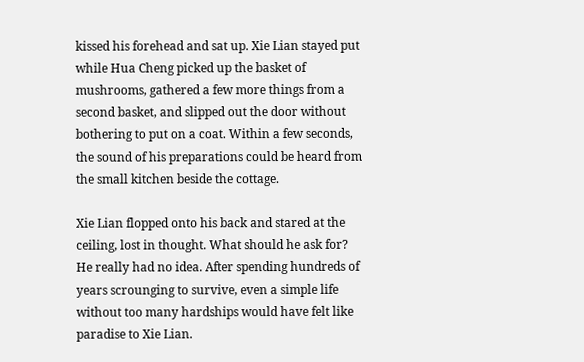kissed his forehead and sat up. Xie Lian stayed put while Hua Cheng picked up the basket of mushrooms, gathered a few more things from a second basket, and slipped out the door without bothering to put on a coat. Within a few seconds, the sound of his preparations could be heard from the small kitchen beside the cottage.

Xie Lian flopped onto his back and stared at the ceiling, lost in thought. What should he ask for? He really had no idea. After spending hundreds of years scrounging to survive, even a simple life without too many hardships would have felt like paradise to Xie Lian.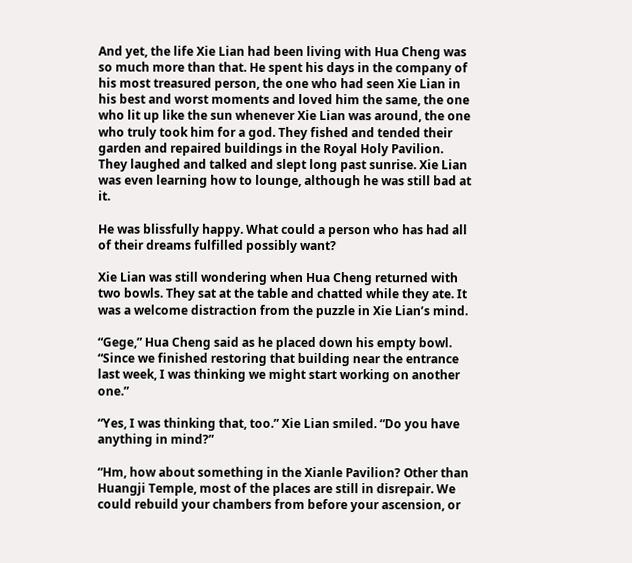And yet, the life Xie Lian had been living with Hua Cheng was so much more than that. He spent his days in the company of his most treasured person, the one who had seen Xie Lian in his best and worst moments and loved him the same, the one who lit up like the sun whenever Xie Lian was around, the one who truly took him for a god. They fished and tended their garden and repaired buildings in the Royal Holy Pavilion. They laughed and talked and slept long past sunrise. Xie Lian was even learning how to lounge, although he was still bad at it.

He was blissfully happy. What could a person who has had all of their dreams fulfilled possibly want?

Xie Lian was still wondering when Hua Cheng returned with two bowls. They sat at the table and chatted while they ate. It was a welcome distraction from the puzzle in Xie Lian’s mind.

“Gege,” Hua Cheng said as he placed down his empty bowl. “Since we finished restoring that building near the entrance last week, I was thinking we might start working on another one.”

“Yes, I was thinking that, too.” Xie Lian smiled. “Do you have anything in mind?”

“Hm, how about something in the Xianle Pavilion? Other than Huangji Temple, most of the places are still in disrepair. We could rebuild your chambers from before your ascension, or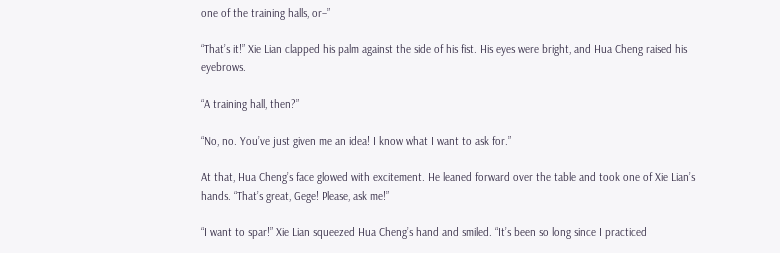one of the training halls, or–”

“That’s it!” Xie Lian clapped his palm against the side of his fist. His eyes were bright, and Hua Cheng raised his eyebrows.

“A training hall, then?”

“No, no. You’ve just given me an idea! I know what I want to ask for.”

At that, Hua Cheng’s face glowed with excitement. He leaned forward over the table and took one of Xie Lian’s hands. “That’s great, Gege! Please, ask me!”

“I want to spar!” Xie Lian squeezed Hua Cheng’s hand and smiled. “It’s been so long since I practiced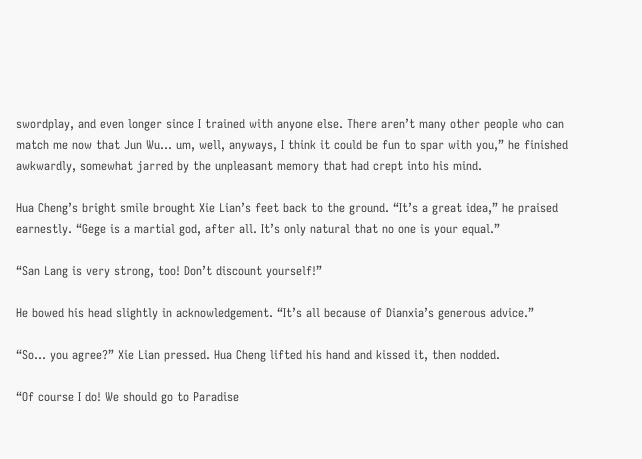swordplay, and even longer since I trained with anyone else. There aren’t many other people who can match me now that Jun Wu… um, well, anyways, I think it could be fun to spar with you,” he finished awkwardly, somewhat jarred by the unpleasant memory that had crept into his mind.

Hua Cheng’s bright smile brought Xie Lian’s feet back to the ground. “It’s a great idea,” he praised earnestly. “Gege is a martial god, after all. It’s only natural that no one is your equal.”

“San Lang is very strong, too! Don’t discount yourself!”

He bowed his head slightly in acknowledgement. “It’s all because of Dianxia’s generous advice.”

“So… you agree?” Xie Lian pressed. Hua Cheng lifted his hand and kissed it, then nodded.

“Of course I do! We should go to Paradise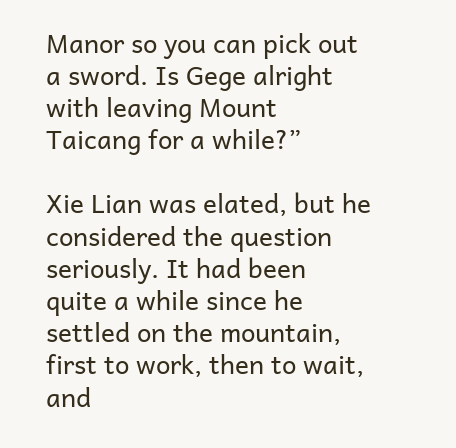Manor so you can pick out a sword. Is Gege alright with leaving Mount Taicang for a while?”

Xie Lian was elated, but he considered the question seriously. It had been quite a while since he settled on the mountain, first to work, then to wait, and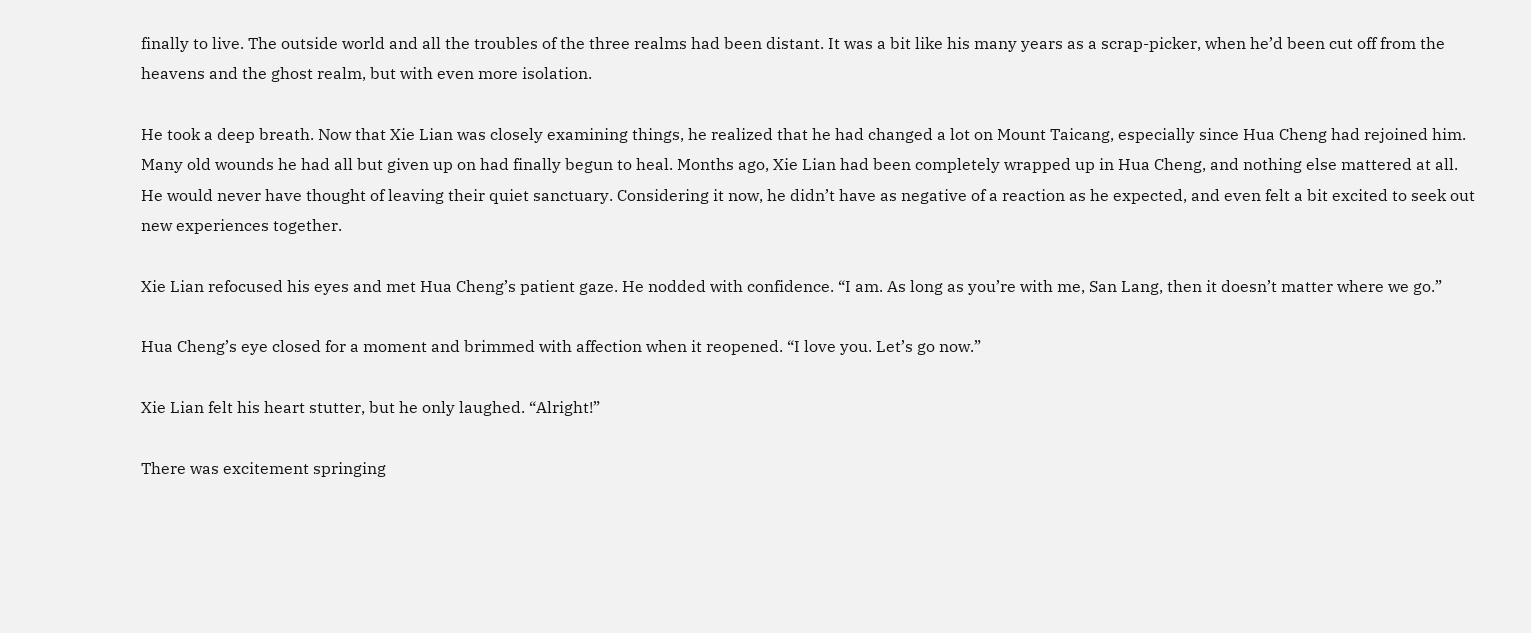finally to live. The outside world and all the troubles of the three realms had been distant. It was a bit like his many years as a scrap-picker, when he’d been cut off from the heavens and the ghost realm, but with even more isolation.

He took a deep breath. Now that Xie Lian was closely examining things, he realized that he had changed a lot on Mount Taicang, especially since Hua Cheng had rejoined him. Many old wounds he had all but given up on had finally begun to heal. Months ago, Xie Lian had been completely wrapped up in Hua Cheng, and nothing else mattered at all. He would never have thought of leaving their quiet sanctuary. Considering it now, he didn’t have as negative of a reaction as he expected, and even felt a bit excited to seek out new experiences together.

Xie Lian refocused his eyes and met Hua Cheng’s patient gaze. He nodded with confidence. “I am. As long as you’re with me, San Lang, then it doesn’t matter where we go.”

Hua Cheng’s eye closed for a moment and brimmed with affection when it reopened. “I love you. Let’s go now.”

Xie Lian felt his heart stutter, but he only laughed. “Alright!”

There was excitement springing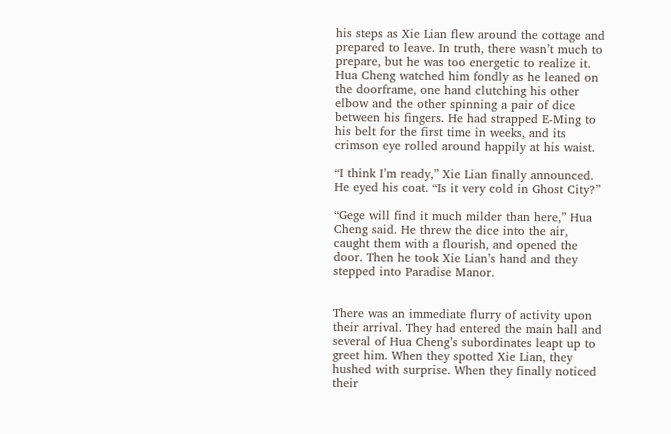his steps as Xie Lian flew around the cottage and prepared to leave. In truth, there wasn’t much to prepare, but he was too energetic to realize it. Hua Cheng watched him fondly as he leaned on the doorframe, one hand clutching his other elbow and the other spinning a pair of dice between his fingers. He had strapped E-Ming to his belt for the first time in weeks, and its crimson eye rolled around happily at his waist.

“I think I’m ready,” Xie Lian finally announced. He eyed his coat. “Is it very cold in Ghost City?”

“Gege will find it much milder than here,” Hua Cheng said. He threw the dice into the air, caught them with a flourish, and opened the door. Then he took Xie Lian’s hand and they stepped into Paradise Manor.


There was an immediate flurry of activity upon their arrival. They had entered the main hall and several of Hua Cheng’s subordinates leapt up to greet him. When they spotted Xie Lian, they hushed with surprise. When they finally noticed their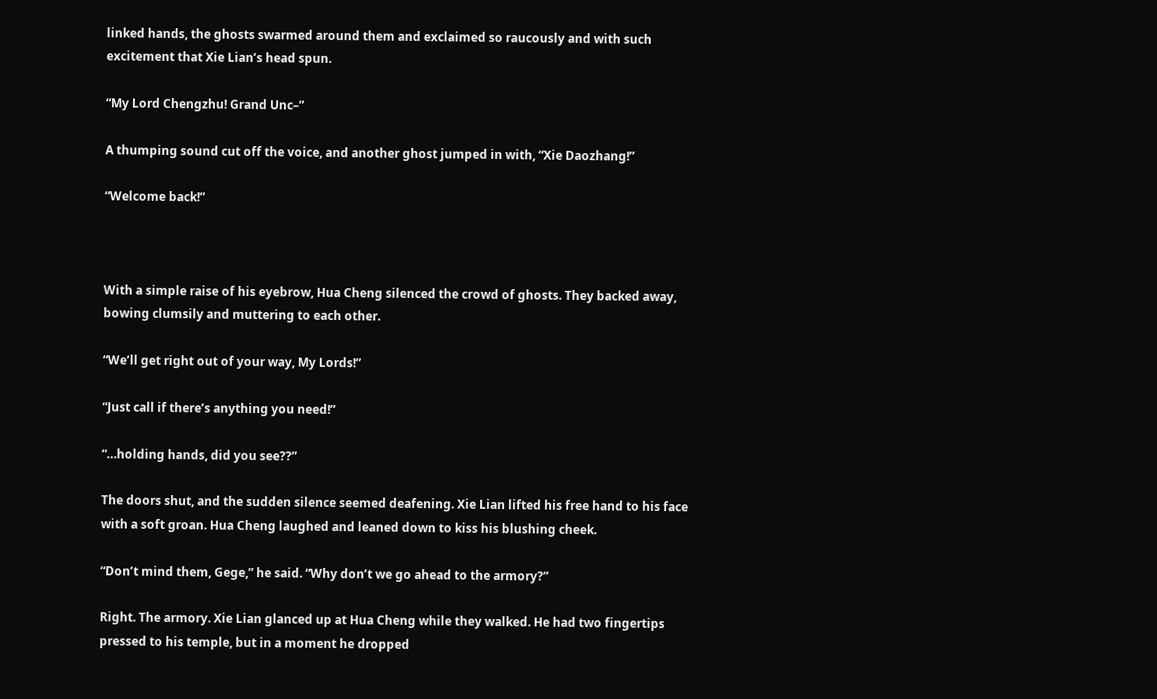linked hands, the ghosts swarmed around them and exclaimed so raucously and with such excitement that Xie Lian’s head spun.

“My Lord Chengzhu! Grand Unc–”

A thumping sound cut off the voice, and another ghost jumped in with, “Xie Daozhang!”

“Welcome back!”



With a simple raise of his eyebrow, Hua Cheng silenced the crowd of ghosts. They backed away, bowing clumsily and muttering to each other.

“We’ll get right out of your way, My Lords!”

“Just call if there’s anything you need!”

“…holding hands, did you see??”

The doors shut, and the sudden silence seemed deafening. Xie Lian lifted his free hand to his face with a soft groan. Hua Cheng laughed and leaned down to kiss his blushing cheek.

“Don’t mind them, Gege,” he said. “Why don’t we go ahead to the armory?”

Right. The armory. Xie Lian glanced up at Hua Cheng while they walked. He had two fingertips pressed to his temple, but in a moment he dropped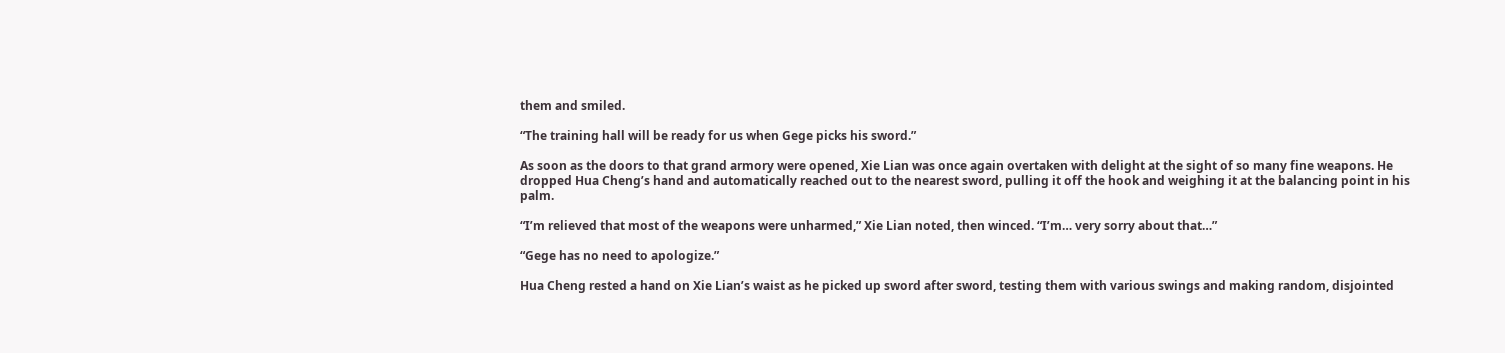them and smiled.

“The training hall will be ready for us when Gege picks his sword.”

As soon as the doors to that grand armory were opened, Xie Lian was once again overtaken with delight at the sight of so many fine weapons. He dropped Hua Cheng’s hand and automatically reached out to the nearest sword, pulling it off the hook and weighing it at the balancing point in his palm.

“I’m relieved that most of the weapons were unharmed,” Xie Lian noted, then winced. “I’m… very sorry about that…”

“Gege has no need to apologize.”

Hua Cheng rested a hand on Xie Lian’s waist as he picked up sword after sword, testing them with various swings and making random, disjointed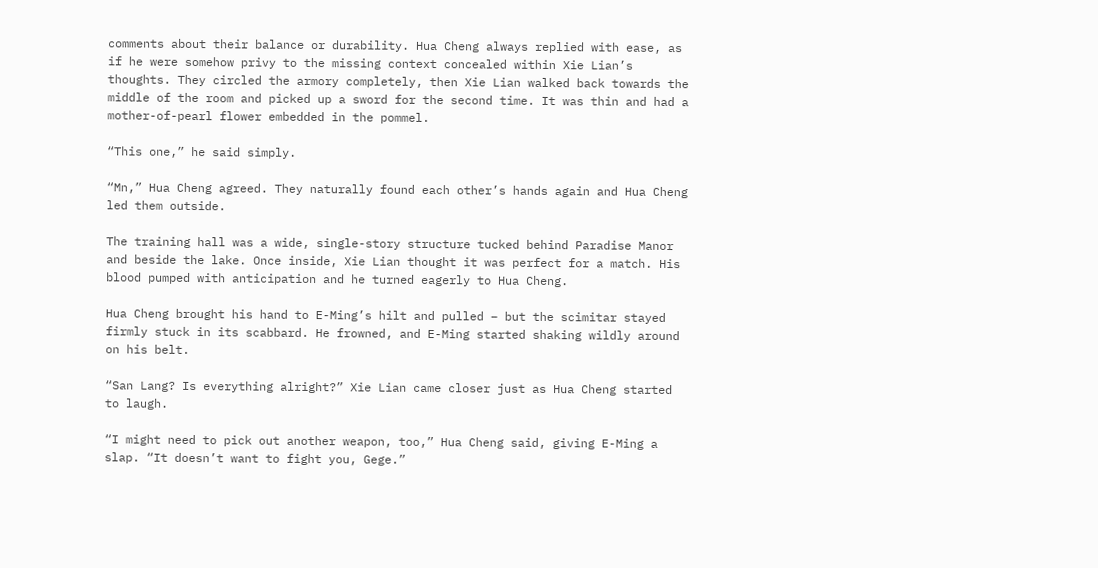comments about their balance or durability. Hua Cheng always replied with ease, as if he were somehow privy to the missing context concealed within Xie Lian’s thoughts. They circled the armory completely, then Xie Lian walked back towards the middle of the room and picked up a sword for the second time. It was thin and had a mother-of-pearl flower embedded in the pommel.

“This one,” he said simply.

“Mn,” Hua Cheng agreed. They naturally found each other’s hands again and Hua Cheng led them outside.

The training hall was a wide, single-story structure tucked behind Paradise Manor and beside the lake. Once inside, Xie Lian thought it was perfect for a match. His blood pumped with anticipation and he turned eagerly to Hua Cheng.

Hua Cheng brought his hand to E-Ming’s hilt and pulled – but the scimitar stayed firmly stuck in its scabbard. He frowned, and E-Ming started shaking wildly around on his belt.

“San Lang? Is everything alright?” Xie Lian came closer just as Hua Cheng started to laugh.

“I might need to pick out another weapon, too,” Hua Cheng said, giving E-Ming a slap. “It doesn’t want to fight you, Gege.”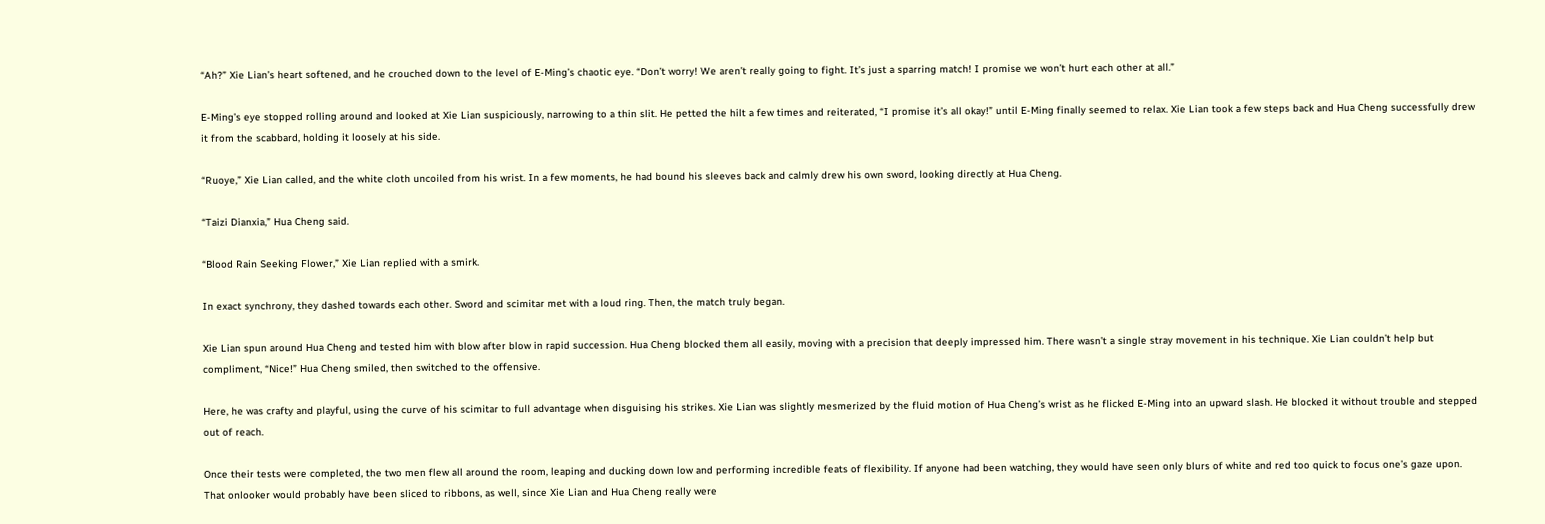“Ah?” Xie Lian’s heart softened, and he crouched down to the level of E-Ming’s chaotic eye. “Don’t worry! We aren’t really going to fight. It’s just a sparring match! I promise we won’t hurt each other at all.”

E-Ming’s eye stopped rolling around and looked at Xie Lian suspiciously, narrowing to a thin slit. He petted the hilt a few times and reiterated, “I promise it’s all okay!” until E-Ming finally seemed to relax. Xie Lian took a few steps back and Hua Cheng successfully drew it from the scabbard, holding it loosely at his side.

“Ruoye,” Xie Lian called, and the white cloth uncoiled from his wrist. In a few moments, he had bound his sleeves back and calmly drew his own sword, looking directly at Hua Cheng.

“Taizi Dianxia,” Hua Cheng said.

“Blood Rain Seeking Flower,” Xie Lian replied with a smirk.

In exact synchrony, they dashed towards each other. Sword and scimitar met with a loud ring. Then, the match truly began.

Xie Lian spun around Hua Cheng and tested him with blow after blow in rapid succession. Hua Cheng blocked them all easily, moving with a precision that deeply impressed him. There wasn’t a single stray movement in his technique. Xie Lian couldn’t help but compliment, “Nice!” Hua Cheng smiled, then switched to the offensive.

Here, he was crafty and playful, using the curve of his scimitar to full advantage when disguising his strikes. Xie Lian was slightly mesmerized by the fluid motion of Hua Cheng’s wrist as he flicked E-Ming into an upward slash. He blocked it without trouble and stepped out of reach.

Once their tests were completed, the two men flew all around the room, leaping and ducking down low and performing incredible feats of flexibility. If anyone had been watching, they would have seen only blurs of white and red too quick to focus one’s gaze upon. That onlooker would probably have been sliced to ribbons, as well, since Xie Lian and Hua Cheng really were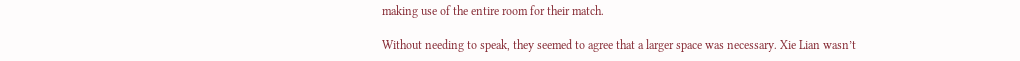making use of the entire room for their match.

Without needing to speak, they seemed to agree that a larger space was necessary. Xie Lian wasn’t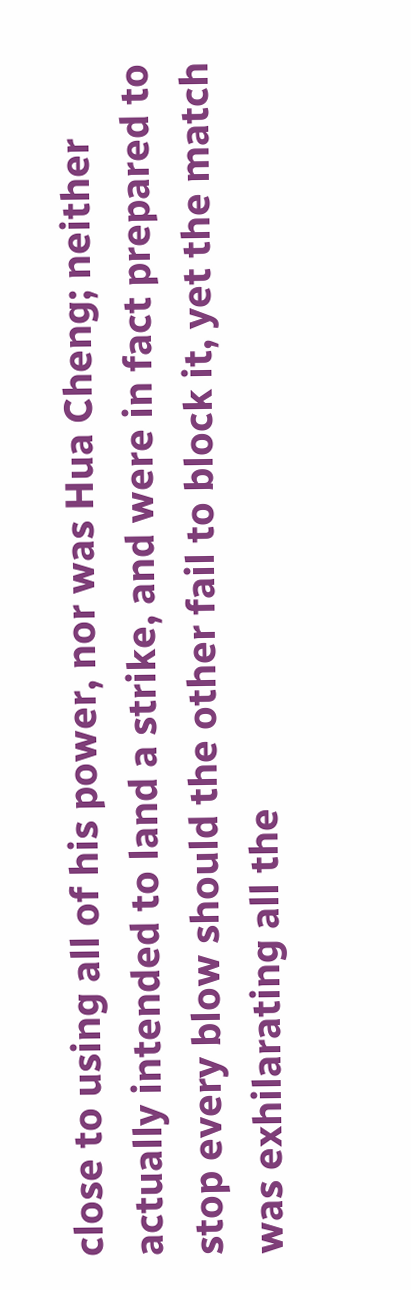close to using all of his power, nor was Hua Cheng; neither actually intended to land a strike, and were in fact prepared to stop every blow should the other fail to block it, yet the match was exhilarating all the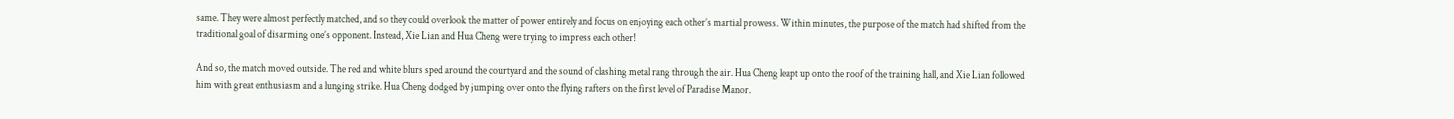same. They were almost perfectly matched, and so they could overlook the matter of power entirely and focus on enjoying each other’s martial prowess. Within minutes, the purpose of the match had shifted from the traditional goal of disarming one’s opponent. Instead, Xie Lian and Hua Cheng were trying to impress each other!

And so, the match moved outside. The red and white blurs sped around the courtyard and the sound of clashing metal rang through the air. Hua Cheng leapt up onto the roof of the training hall, and Xie Lian followed him with great enthusiasm and a lunging strike. Hua Cheng dodged by jumping over onto the flying rafters on the first level of Paradise Manor.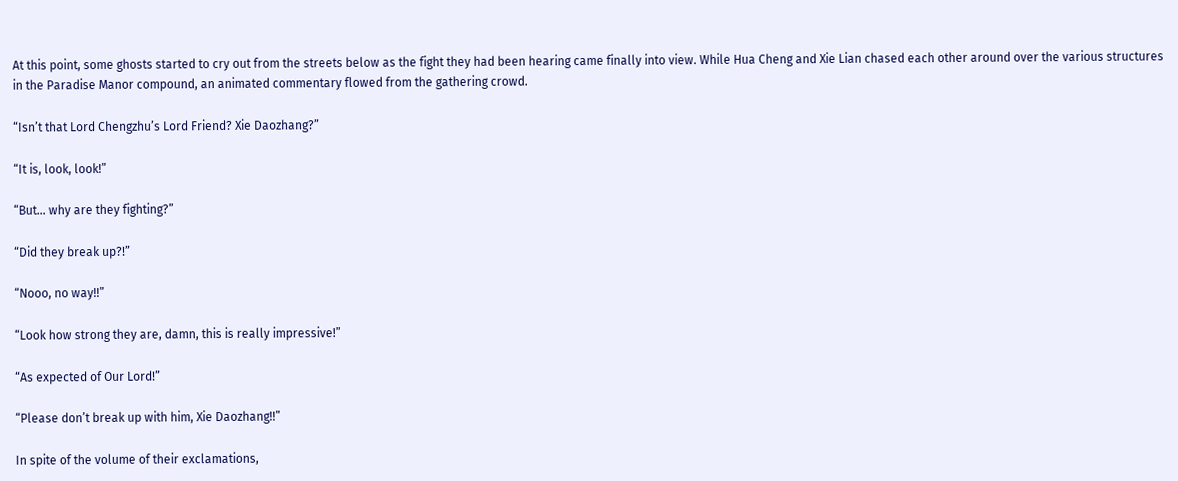At this point, some ghosts started to cry out from the streets below as the fight they had been hearing came finally into view. While Hua Cheng and Xie Lian chased each other around over the various structures in the Paradise Manor compound, an animated commentary flowed from the gathering crowd.

“Isn’t that Lord Chengzhu’s Lord Friend? Xie Daozhang?”

“It is, look, look!”

“But… why are they fighting?”

“Did they break up?!”

“Nooo, no way!!”

“Look how strong they are, damn, this is really impressive!”

“As expected of Our Lord!”

“Please don’t break up with him, Xie Daozhang!!”

In spite of the volume of their exclamations,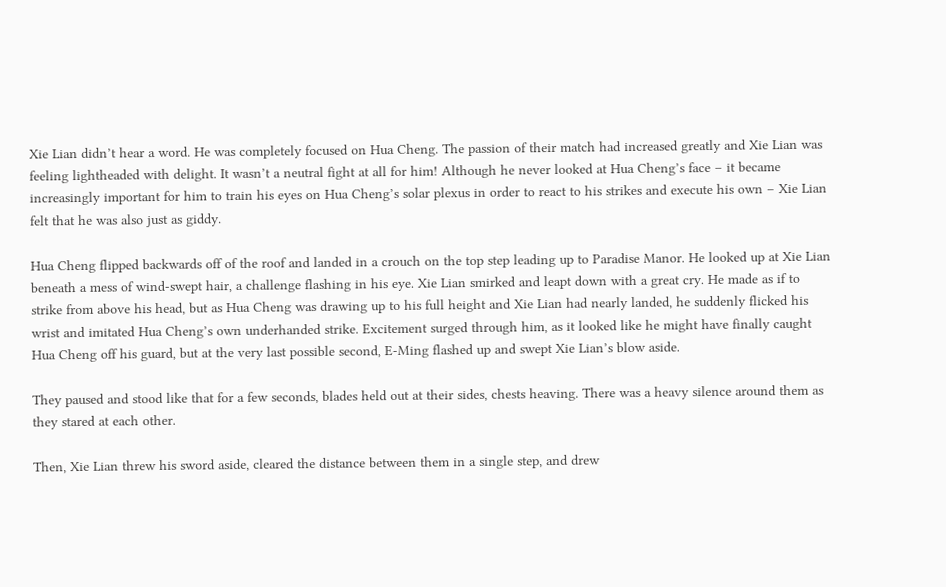Xie Lian didn’t hear a word. He was completely focused on Hua Cheng. The passion of their match had increased greatly and Xie Lian was feeling lightheaded with delight. It wasn’t a neutral fight at all for him! Although he never looked at Hua Cheng’s face – it became increasingly important for him to train his eyes on Hua Cheng’s solar plexus in order to react to his strikes and execute his own – Xie Lian felt that he was also just as giddy.

Hua Cheng flipped backwards off of the roof and landed in a crouch on the top step leading up to Paradise Manor. He looked up at Xie Lian beneath a mess of wind-swept hair, a challenge flashing in his eye. Xie Lian smirked and leapt down with a great cry. He made as if to strike from above his head, but as Hua Cheng was drawing up to his full height and Xie Lian had nearly landed, he suddenly flicked his wrist and imitated Hua Cheng’s own underhanded strike. Excitement surged through him, as it looked like he might have finally caught Hua Cheng off his guard, but at the very last possible second, E-Ming flashed up and swept Xie Lian’s blow aside.

They paused and stood like that for a few seconds, blades held out at their sides, chests heaving. There was a heavy silence around them as they stared at each other.

Then, Xie Lian threw his sword aside, cleared the distance between them in a single step, and drew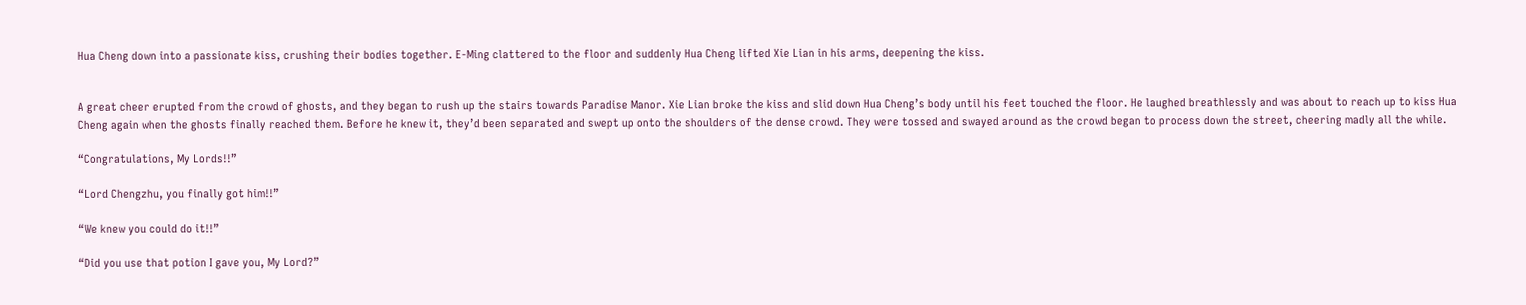Hua Cheng down into a passionate kiss, crushing their bodies together. E-Ming clattered to the floor and suddenly Hua Cheng lifted Xie Lian in his arms, deepening the kiss.


A great cheer erupted from the crowd of ghosts, and they began to rush up the stairs towards Paradise Manor. Xie Lian broke the kiss and slid down Hua Cheng’s body until his feet touched the floor. He laughed breathlessly and was about to reach up to kiss Hua Cheng again when the ghosts finally reached them. Before he knew it, they’d been separated and swept up onto the shoulders of the dense crowd. They were tossed and swayed around as the crowd began to process down the street, cheering madly all the while.

“Congratulations, My Lords!!”

“Lord Chengzhu, you finally got him!!”

“We knew you could do it!!”

“Did you use that potion I gave you, My Lord?”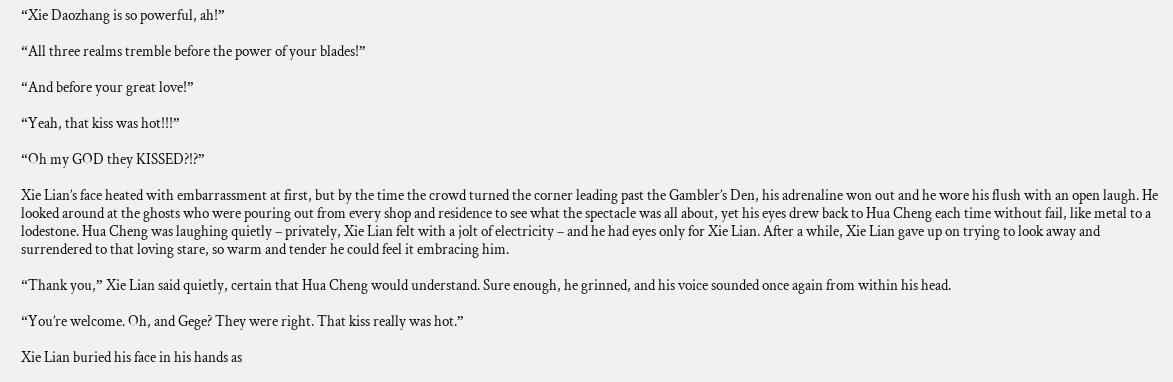“Xie Daozhang is so powerful, ah!”

“All three realms tremble before the power of your blades!”

“And before your great love!”

“Yeah, that kiss was hot!!!”

“Oh my GOD they KISSED?!?”

Xie Lian’s face heated with embarrassment at first, but by the time the crowd turned the corner leading past the Gambler’s Den, his adrenaline won out and he wore his flush with an open laugh. He looked around at the ghosts who were pouring out from every shop and residence to see what the spectacle was all about, yet his eyes drew back to Hua Cheng each time without fail, like metal to a lodestone. Hua Cheng was laughing quietly – privately, Xie Lian felt with a jolt of electricity – and he had eyes only for Xie Lian. After a while, Xie Lian gave up on trying to look away and surrendered to that loving stare, so warm and tender he could feel it embracing him.

“Thank you,” Xie Lian said quietly, certain that Hua Cheng would understand. Sure enough, he grinned, and his voice sounded once again from within his head.

“You’re welcome. Oh, and Gege? They were right. That kiss really was hot.”

Xie Lian buried his face in his hands as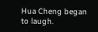Hua Cheng began to laugh.